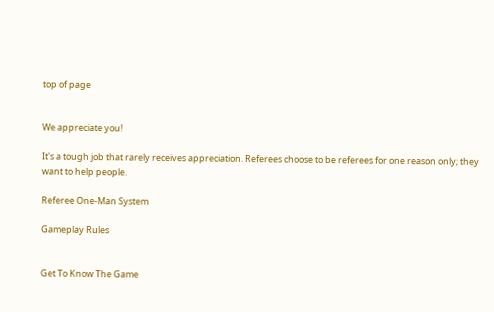top of page


We appreciate you!

It's a tough job that rarely receives appreciation. Referees choose to be referees for one reason only; they want to help people.

Referee One-Man System

Gameplay Rules


Get To Know The Game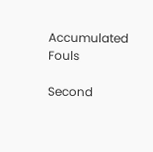Accumulated Fouls

Second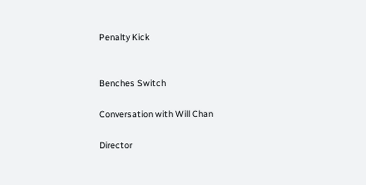Penalty Kick


Benches Switch

Conversation with Will Chan

Director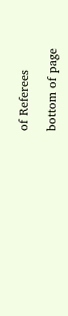of Referees

bottom of page